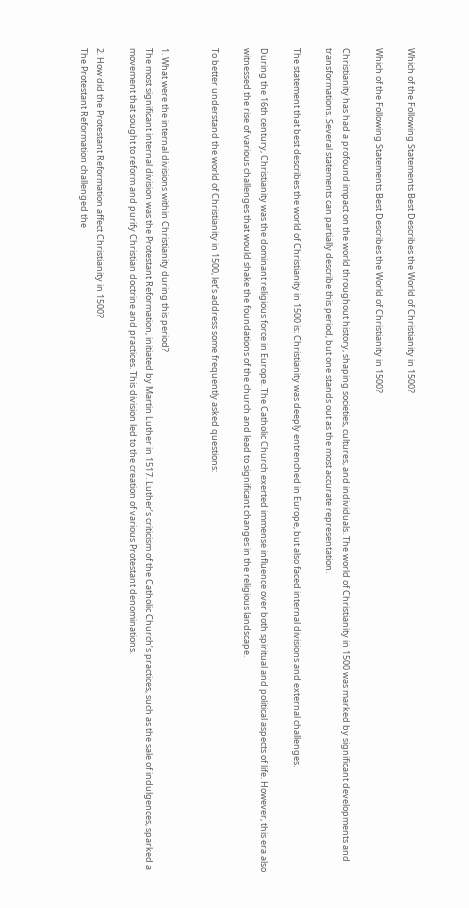Which of the Following Statements Best Describes the World of Christianity in 1500?

Which of the Following Statements Best Describes the World of Christianity in 1500?

Christianity has had a profound impact on the world throughout history, shaping societies, cultures, and individuals. The world of Christianity in 1500 was marked by significant developments and transformations. Several statements can partially describe this period, but one stands out as the most accurate representation.

The statement that best describes the world of Christianity in 1500 is: Christianity was deeply entrenched in Europe, but also faced internal divisions and external challenges.

During the 16th century, Christianity was the dominant religious force in Europe. The Catholic Church exerted immense influence over both spiritual and political aspects of life. However, this era also witnessed the rise of various challenges that would shake the foundations of the church and lead to significant changes in the religious landscape.

To better understand the world of Christianity in 1500, let’s address some frequently asked questions:


1. What were the internal divisions within Christianity during this period?
The most significant internal division was the Protestant Reformation, initiated by Martin Luther in 1517. Luther’s criticism of the Catholic Church’s practices, such as the sale of indulgences, sparked a movement that sought to reform and purify Christian doctrine and practices. This division led to the creation of various Protestant denominations.

2. How did the Protestant Reformation affect Christianity in 1500?
The Protestant Reformation challenged the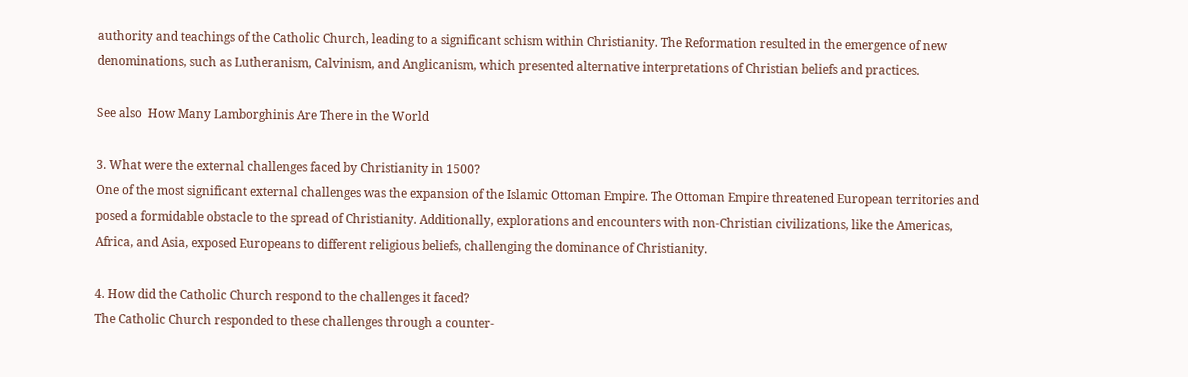authority and teachings of the Catholic Church, leading to a significant schism within Christianity. The Reformation resulted in the emergence of new denominations, such as Lutheranism, Calvinism, and Anglicanism, which presented alternative interpretations of Christian beliefs and practices.

See also  How Many Lamborghinis Are There in the World

3. What were the external challenges faced by Christianity in 1500?
One of the most significant external challenges was the expansion of the Islamic Ottoman Empire. The Ottoman Empire threatened European territories and posed a formidable obstacle to the spread of Christianity. Additionally, explorations and encounters with non-Christian civilizations, like the Americas, Africa, and Asia, exposed Europeans to different religious beliefs, challenging the dominance of Christianity.

4. How did the Catholic Church respond to the challenges it faced?
The Catholic Church responded to these challenges through a counter-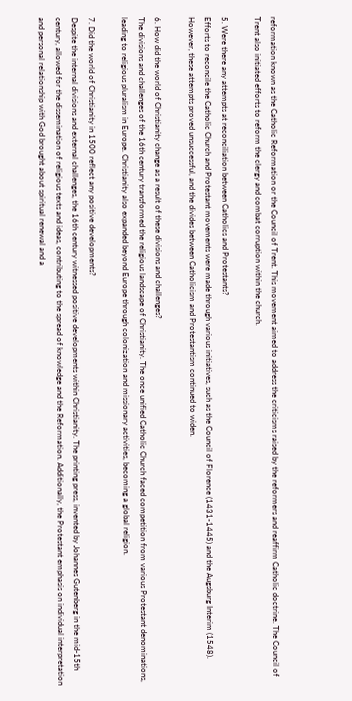reformation known as the Catholic Reformation or the Council of Trent. This movement aimed to address the criticisms raised by the reformers and reaffirm Catholic doctrine. The Council of Trent also initiated efforts to reform the clergy and combat corruption within the church.

5. Were there any attempts at reconciliation between Catholics and Protestants?
Efforts to reconcile the Catholic Church and Protestant movements were made through various initiatives, such as the Council of Florence (1431-1445) and the Augsburg Interim (1548). However, these attempts proved unsuccessful, and the divides between Catholicism and Protestantism continued to widen.

6. How did the world of Christianity change as a result of these divisions and challenges?
The divisions and challenges of the 16th century transformed the religious landscape of Christianity. The once unified Catholic Church faced competition from various Protestant denominations, leading to religious pluralism in Europe. Christianity also expanded beyond Europe through colonization and missionary activities, becoming a global religion.

7. Did the world of Christianity in 1500 reflect any positive developments?
Despite the internal divisions and external challenges, the 16th century witnessed positive developments within Christianity. The printing press, invented by Johannes Gutenberg in the mid-15th century, allowed for the dissemination of religious texts and ideas, contributing to the spread of knowledge and the Reformation. Additionally, the Protestant emphasis on individual interpretation and personal relationship with God brought about spiritual renewal and a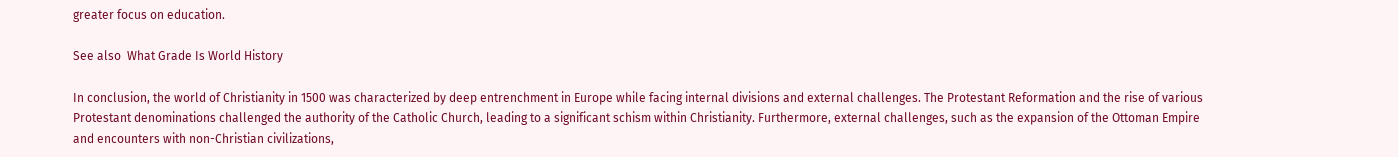greater focus on education.

See also  What Grade Is World History

In conclusion, the world of Christianity in 1500 was characterized by deep entrenchment in Europe while facing internal divisions and external challenges. The Protestant Reformation and the rise of various Protestant denominations challenged the authority of the Catholic Church, leading to a significant schism within Christianity. Furthermore, external challenges, such as the expansion of the Ottoman Empire and encounters with non-Christian civilizations,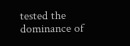tested the dominance of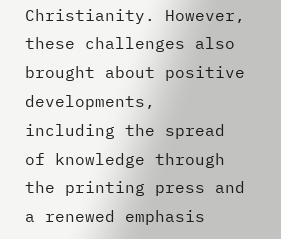Christianity. However, these challenges also brought about positive developments, including the spread of knowledge through the printing press and a renewed emphasis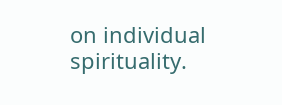on individual spirituality.